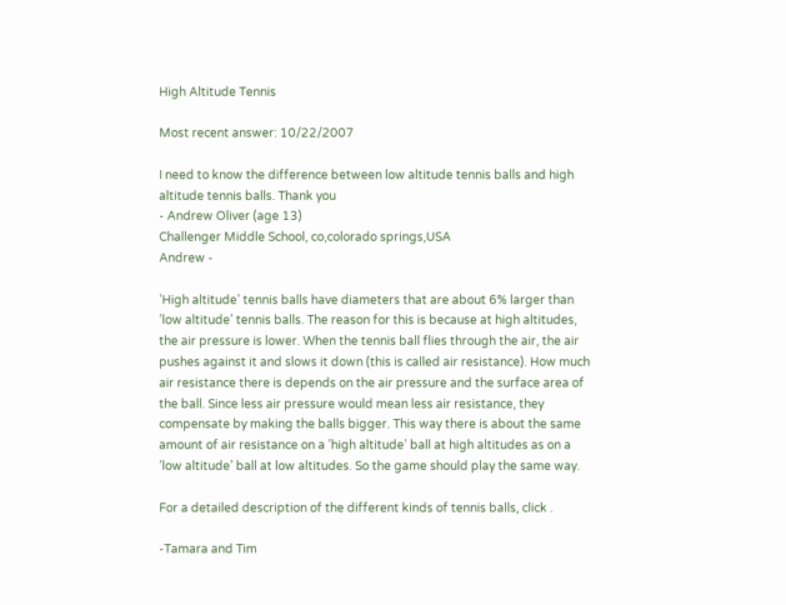High Altitude Tennis

Most recent answer: 10/22/2007

I need to know the difference between low altitude tennis balls and high altitude tennis balls. Thank you
- Andrew Oliver (age 13)
Challenger Middle School, co,colorado springs,USA
Andrew -

’High altitude’ tennis balls have diameters that are about 6% larger than ’low altitude’ tennis balls. The reason for this is because at high altitudes, the air pressure is lower. When the tennis ball flies through the air, the air pushes against it and slows it down (this is called air resistance). How much air resistance there is depends on the air pressure and the surface area of the ball. Since less air pressure would mean less air resistance, they compensate by making the balls bigger. This way there is about the same amount of air resistance on a ’high altitude’ ball at high altitudes as on a ’low altitude’ ball at low altitudes. So the game should play the same way.

For a detailed description of the different kinds of tennis balls, click .

-Tamara and Tim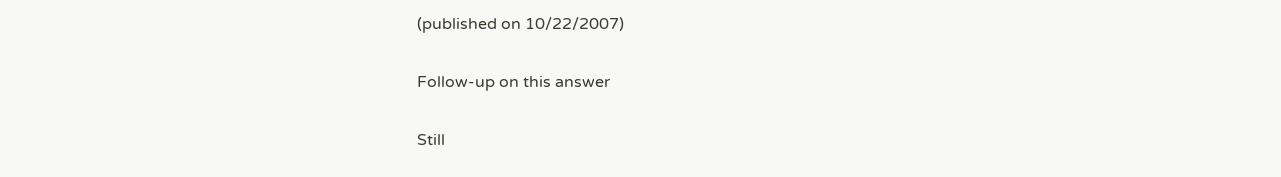(published on 10/22/2007)

Follow-up on this answer

Still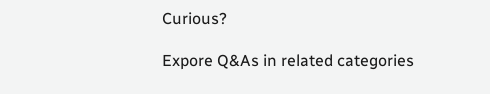Curious?

Expore Q&As in related categories